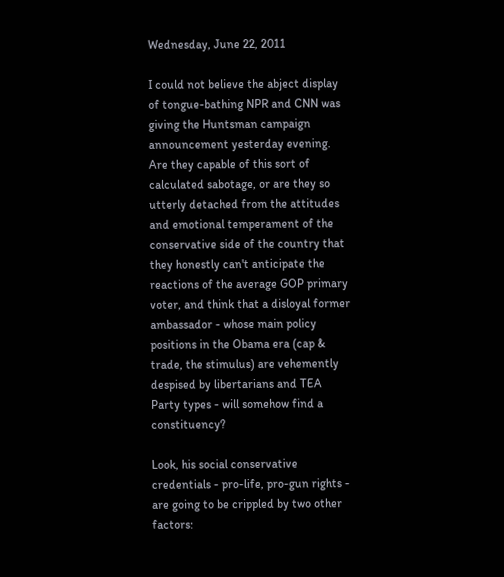Wednesday, June 22, 2011

I could not believe the abject display of tongue-bathing NPR and CNN was giving the Huntsman campaign announcement yesterday evening. Are they capable of this sort of calculated sabotage, or are they so utterly detached from the attitudes and emotional temperament of the conservative side of the country that they honestly can't anticipate the reactions of the average GOP primary voter, and think that a disloyal former ambassador - whose main policy positions in the Obama era (cap & trade, the stimulus) are vehemently despised by libertarians and TEA Party types - will somehow find a constituency?

Look, his social conservative credentials - pro-life, pro-gun rights - are going to be crippled by two other factors: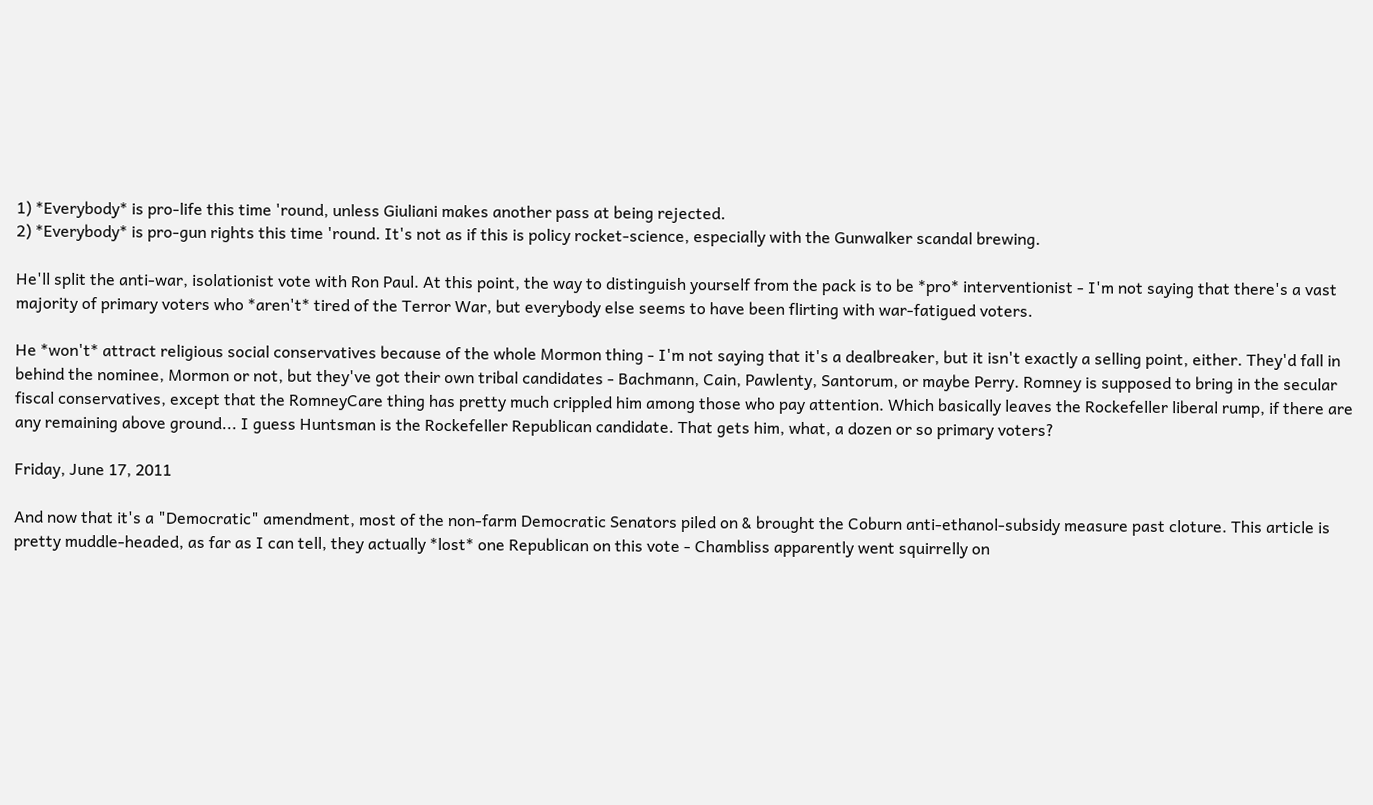1) *Everybody* is pro-life this time 'round, unless Giuliani makes another pass at being rejected.
2) *Everybody* is pro-gun rights this time 'round. It's not as if this is policy rocket-science, especially with the Gunwalker scandal brewing.

He'll split the anti-war, isolationist vote with Ron Paul. At this point, the way to distinguish yourself from the pack is to be *pro* interventionist - I'm not saying that there's a vast majority of primary voters who *aren't* tired of the Terror War, but everybody else seems to have been flirting with war-fatigued voters.

He *won't* attract religious social conservatives because of the whole Mormon thing - I'm not saying that it's a dealbreaker, but it isn't exactly a selling point, either. They'd fall in behind the nominee, Mormon or not, but they've got their own tribal candidates - Bachmann, Cain, Pawlenty, Santorum, or maybe Perry. Romney is supposed to bring in the secular fiscal conservatives, except that the RomneyCare thing has pretty much crippled him among those who pay attention. Which basically leaves the Rockefeller liberal rump, if there are any remaining above ground... I guess Huntsman is the Rockefeller Republican candidate. That gets him, what, a dozen or so primary voters?

Friday, June 17, 2011

And now that it's a "Democratic" amendment, most of the non-farm Democratic Senators piled on & brought the Coburn anti-ethanol-subsidy measure past cloture. This article is pretty muddle-headed, as far as I can tell, they actually *lost* one Republican on this vote - Chambliss apparently went squirrelly on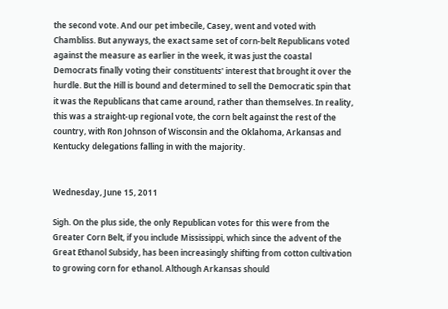the second vote. And our pet imbecile, Casey, went and voted with Chambliss. But anyways, the exact same set of corn-belt Republicans voted against the measure as earlier in the week, it was just the coastal Democrats finally voting their constituents' interest that brought it over the hurdle. But the Hill is bound and determined to sell the Democratic spin that it was the Republicans that came around, rather than themselves. In reality, this was a straight-up regional vote, the corn belt against the rest of the country, with Ron Johnson of Wisconsin and the Oklahoma, Arkansas and Kentucky delegations falling in with the majority.


Wednesday, June 15, 2011

Sigh. On the plus side, the only Republican votes for this were from the Greater Corn Belt, if you include Mississippi, which since the advent of the Great Ethanol Subsidy, has been increasingly shifting from cotton cultivation to growing corn for ethanol. Although Arkansas should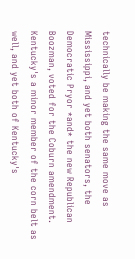technically be making the same move as Mississippi, and yet both senators, the Democratic Pryor *and* the new Republican Boozman, voted for the Coburn amendment. Kentucky's a minor member of the corn belt as well, and yet both of Kentucky's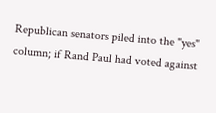Republican senators piled into the "yes" column; if Rand Paul had voted against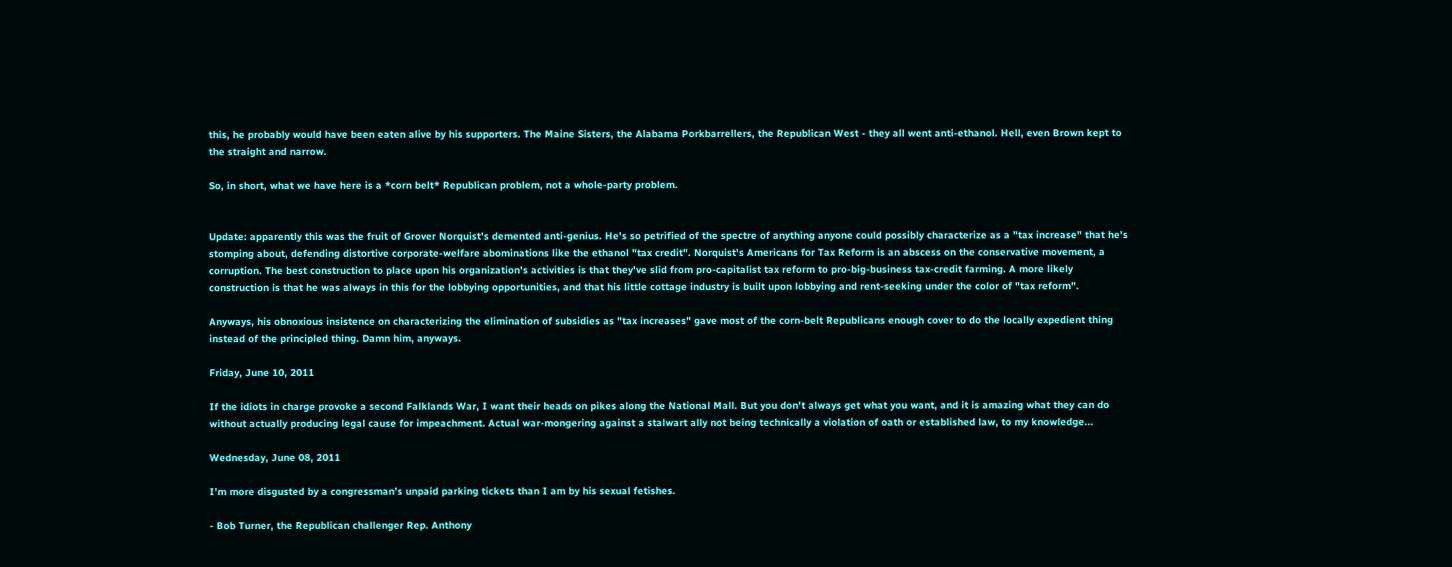this, he probably would have been eaten alive by his supporters. The Maine Sisters, the Alabama Porkbarrellers, the Republican West - they all went anti-ethanol. Hell, even Brown kept to the straight and narrow.

So, in short, what we have here is a *corn belt* Republican problem, not a whole-party problem.


Update: apparently this was the fruit of Grover Norquist's demented anti-genius. He's so petrified of the spectre of anything anyone could possibly characterize as a "tax increase" that he's stomping about, defending distortive corporate-welfare abominations like the ethanol "tax credit". Norquist's Americans for Tax Reform is an abscess on the conservative movement, a corruption. The best construction to place upon his organization's activities is that they've slid from pro-capitalist tax reform to pro-big-business tax-credit farming. A more likely construction is that he was always in this for the lobbying opportunities, and that his little cottage industry is built upon lobbying and rent-seeking under the color of "tax reform".

Anyways, his obnoxious insistence on characterizing the elimination of subsidies as "tax increases" gave most of the corn-belt Republicans enough cover to do the locally expedient thing instead of the principled thing. Damn him, anyways.

Friday, June 10, 2011

If the idiots in charge provoke a second Falklands War, I want their heads on pikes along the National Mall. But you don't always get what you want, and it is amazing what they can do without actually producing legal cause for impeachment. Actual war-mongering against a stalwart ally not being technically a violation of oath or established law, to my knowledge...

Wednesday, June 08, 2011

I’m more disgusted by a congressman’s unpaid parking tickets than I am by his sexual fetishes.

- Bob Turner, the Republican challenger Rep. Anthony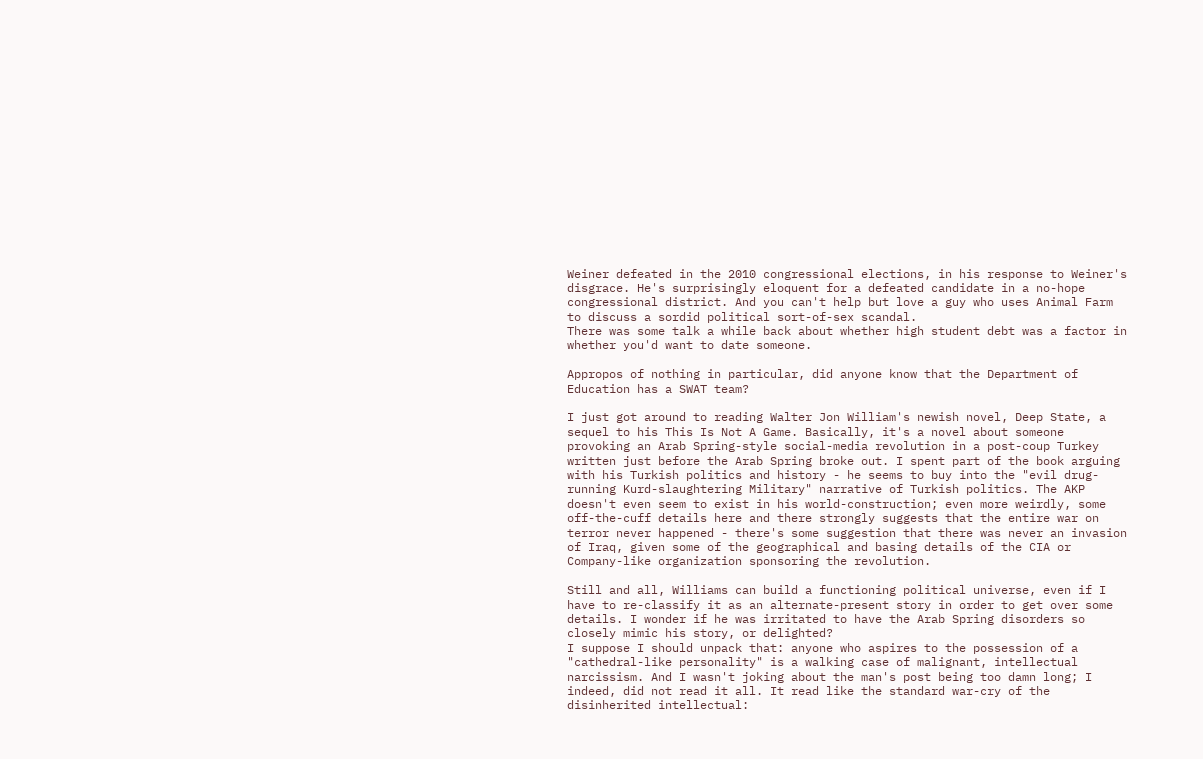Weiner defeated in the 2010 congressional elections, in his response to Weiner's disgrace. He's surprisingly eloquent for a defeated candidate in a no-hope congressional district. And you can't help but love a guy who uses Animal Farm to discuss a sordid political sort-of-sex scandal.
There was some talk a while back about whether high student debt was a factor in whether you'd want to date someone.

Appropos of nothing in particular, did anyone know that the Department of Education has a SWAT team?

I just got around to reading Walter Jon William's newish novel, Deep State, a sequel to his This Is Not A Game. Basically, it's a novel about someone provoking an Arab Spring-style social-media revolution in a post-coup Turkey written just before the Arab Spring broke out. I spent part of the book arguing with his Turkish politics and history - he seems to buy into the "evil drug-running Kurd-slaughtering Military" narrative of Turkish politics. The AKP doesn't even seem to exist in his world-construction; even more weirdly, some off-the-cuff details here and there strongly suggests that the entire war on terror never happened - there's some suggestion that there was never an invasion of Iraq, given some of the geographical and basing details of the CIA or Company-like organization sponsoring the revolution.

Still and all, Williams can build a functioning political universe, even if I have to re-classify it as an alternate-present story in order to get over some details. I wonder if he was irritated to have the Arab Spring disorders so closely mimic his story, or delighted?
I suppose I should unpack that: anyone who aspires to the possession of a "cathedral-like personality" is a walking case of malignant, intellectual narcissism. And I wasn't joking about the man's post being too damn long; I indeed, did not read it all. It read like the standard war-cry of the disinherited intellectual: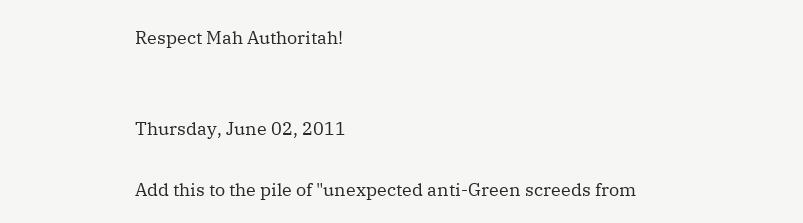Respect Mah Authoritah!


Thursday, June 02, 2011

Add this to the pile of "unexpected anti-Green screeds from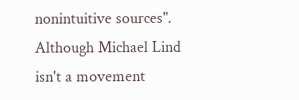nonintuitive sources". Although Michael Lind isn't a movement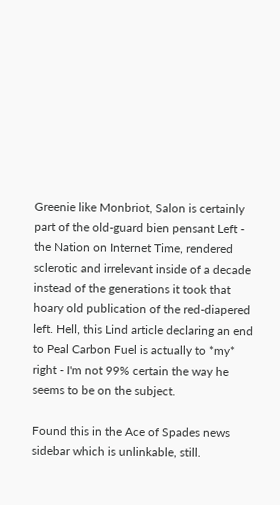Greenie like Monbriot, Salon is certainly part of the old-guard bien pensant Left - the Nation on Internet Time, rendered sclerotic and irrelevant inside of a decade instead of the generations it took that hoary old publication of the red-diapered left. Hell, this Lind article declaring an end to Peal Carbon Fuel is actually to *my* right - I'm not 99% certain the way he seems to be on the subject.

Found this in the Ace of Spades news sidebar which is unlinkable, still.